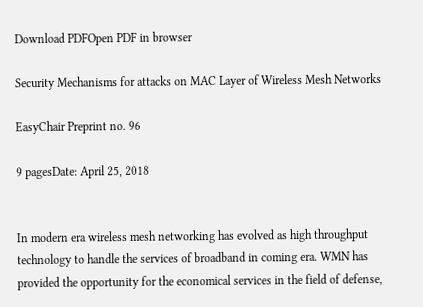Download PDFOpen PDF in browser

Security Mechanisms for attacks on MAC Layer of Wireless Mesh Networks

EasyChair Preprint no. 96

9 pagesDate: April 25, 2018


In modern era wireless mesh networking has evolved as high throughput technology to handle the services of broadband in coming era. WMN has provided the opportunity for the economical services in the field of defense,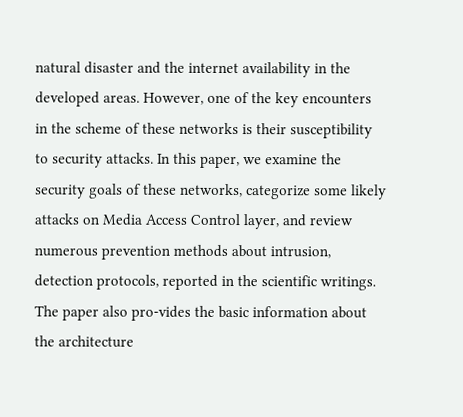natural disaster and the internet availability in the developed areas. However, one of the key encounters in the scheme of these networks is their susceptibility to security attacks. In this paper, we examine the security goals of these networks, categorize some likely attacks on Media Access Control layer, and review numerous prevention methods about intrusion, detection protocols, reported in the scientific writings. The paper also pro-vides the basic information about the architecture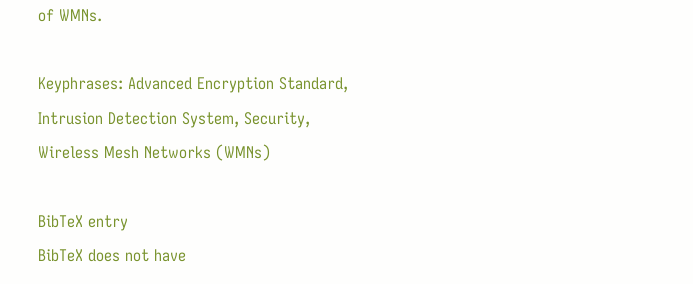of WMNs.

Keyphrases: Advanced Encryption Standard, Intrusion Detection System, Security, Wireless Mesh Networks (WMNs)

BibTeX entry
BibTeX does not have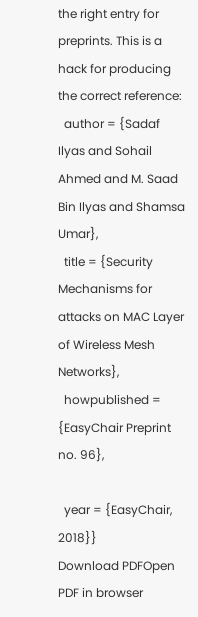the right entry for preprints. This is a hack for producing the correct reference:
  author = {Sadaf Ilyas and Sohail Ahmed and M. Saad Bin Ilyas and Shamsa Umar},
  title = {Security Mechanisms for attacks on MAC Layer of Wireless Mesh Networks},
  howpublished = {EasyChair Preprint no. 96},

  year = {EasyChair, 2018}}
Download PDFOpen PDF in browser